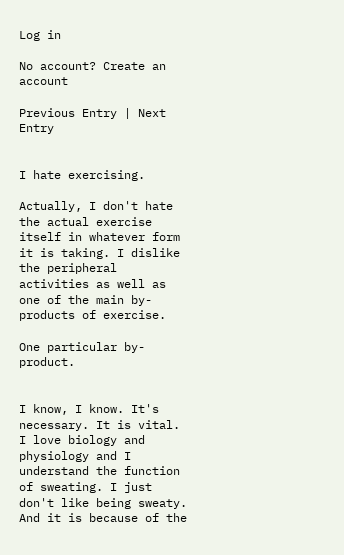Log in

No account? Create an account

Previous Entry | Next Entry


I hate exercising.

Actually, I don't hate the actual exercise itself in whatever form it is taking. I dislike the peripheral activities as well as one of the main by-products of exercise.

One particular by-product.


I know, I know. It's necessary. It is vital. I love biology and physiology and I understand the function of sweating. I just don't like being sweaty. And it is because of the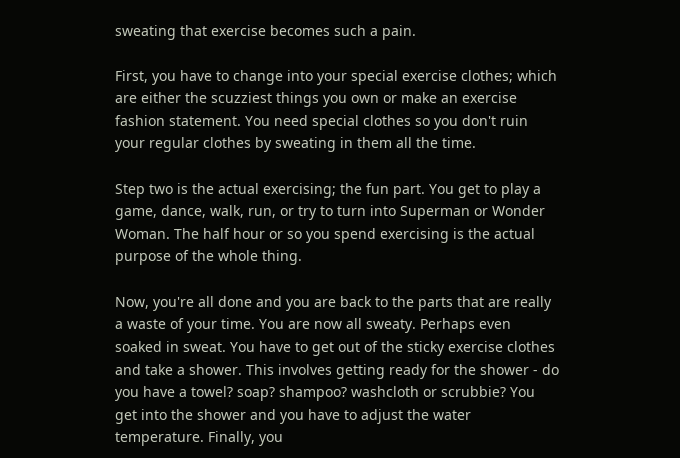sweating that exercise becomes such a pain.

First, you have to change into your special exercise clothes; which are either the scuzziest things you own or make an exercise fashion statement. You need special clothes so you don't ruin your regular clothes by sweating in them all the time.

Step two is the actual exercising; the fun part. You get to play a game, dance, walk, run, or try to turn into Superman or Wonder Woman. The half hour or so you spend exercising is the actual purpose of the whole thing.

Now, you're all done and you are back to the parts that are really a waste of your time. You are now all sweaty. Perhaps even soaked in sweat. You have to get out of the sticky exercise clothes and take a shower. This involves getting ready for the shower - do you have a towel? soap? shampoo? washcloth or scrubbie? You get into the shower and you have to adjust the water temperature. Finally, you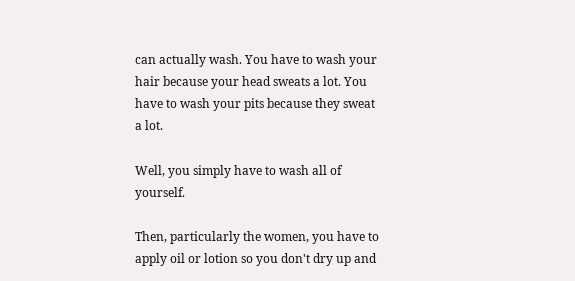can actually wash. You have to wash your hair because your head sweats a lot. You have to wash your pits because they sweat a lot.

Well, you simply have to wash all of yourself.

Then, particularly the women, you have to apply oil or lotion so you don't dry up and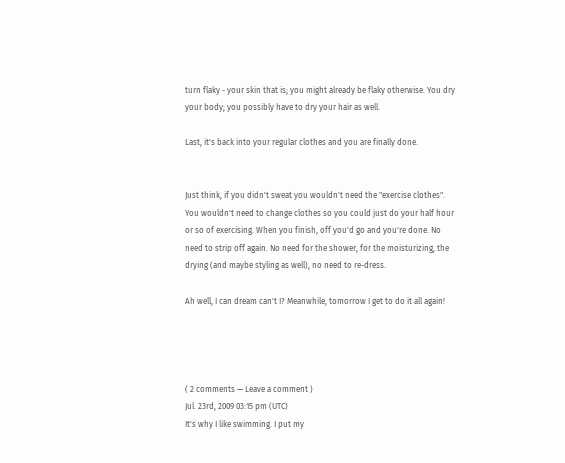turn flaky - your skin that is; you might already be flaky otherwise. You dry your body; you possibly have to dry your hair as well.

Last, it's back into your regular clothes and you are finally done.


Just think, if you didn't sweat you wouldn't need the "exercise clothes". You wouldn't need to change clothes so you could just do your half hour or so of exercising. When you finish, off you'd go and you're done. No need to strip off again. No need for the shower, for the moisturizing, the drying (and maybe styling as well), no need to re-dress.

Ah well, I can dream can't I? Meanwhile, tomorrow I get to do it all again!




( 2 comments — Leave a comment )
Jul. 23rd, 2009 03:15 pm (UTC)
It's why I like swimming. I put my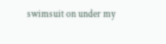swimsuit on under my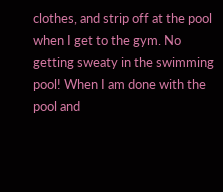clothes, and strip off at the pool when I get to the gym. No getting sweaty in the swimming pool! When I am done with the pool and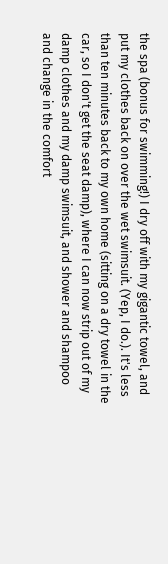the spa (bonus for swimming!) I dry off with my gigantic towel, and put my clothes back on over the wet swimsuit. (Yep, I do.). It's less than ten minutes back to my own home (sitting on a dry towel in the car, so I don't get the seat damp), where I can now strip out of my damp clothes and my damp swimsuit, and shower and shampoo and change in the comfort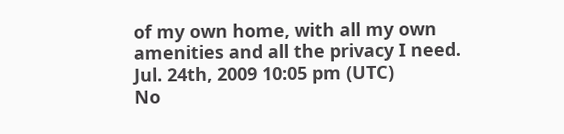of my own home, with all my own amenities and all the privacy I need.
Jul. 24th, 2009 10:05 pm (UTC)
No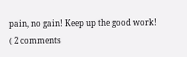pain, no gain! Keep up the good work!
( 2 comments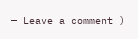— Leave a comment )